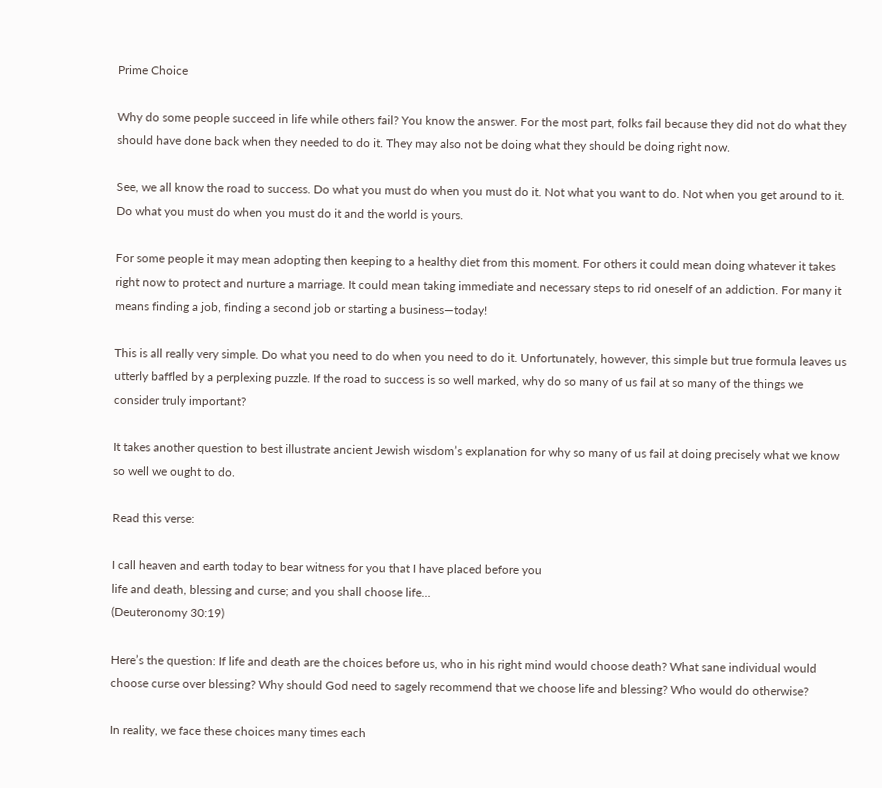Prime Choice

Why do some people succeed in life while others fail? You know the answer. For the most part, folks fail because they did not do what they should have done back when they needed to do it. They may also not be doing what they should be doing right now.

See, we all know the road to success. Do what you must do when you must do it. Not what you want to do. Not when you get around to it. Do what you must do when you must do it and the world is yours.

For some people it may mean adopting then keeping to a healthy diet from this moment. For others it could mean doing whatever it takes right now to protect and nurture a marriage. It could mean taking immediate and necessary steps to rid oneself of an addiction. For many it means finding a job, finding a second job or starting a business—today!

This is all really very simple. Do what you need to do when you need to do it. Unfortunately, however, this simple but true formula leaves us utterly baffled by a perplexing puzzle. If the road to success is so well marked, why do so many of us fail at so many of the things we consider truly important?

It takes another question to best illustrate ancient Jewish wisdom’s explanation for why so many of us fail at doing precisely what we know so well we ought to do.

Read this verse:

I call heaven and earth today to bear witness for you that I have placed before you
life and death, blessing and curse; and you shall choose life…
(Deuteronomy 30:19)

Here’s the question: If life and death are the choices before us, who in his right mind would choose death? What sane individual would choose curse over blessing? Why should God need to sagely recommend that we choose life and blessing? Who would do otherwise?

In reality, we face these choices many times each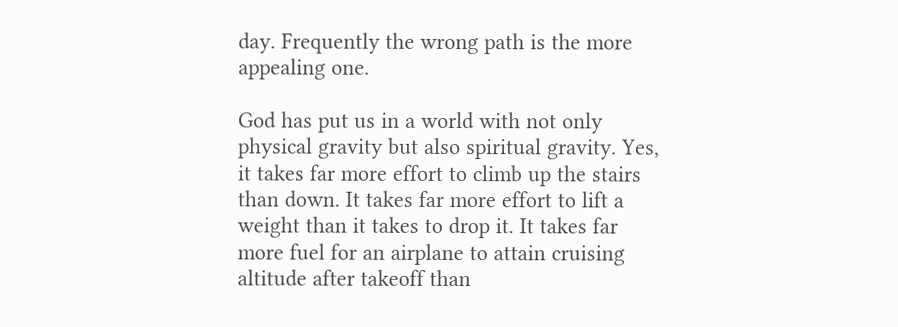day. Frequently the wrong path is the more appealing one.

God has put us in a world with not only physical gravity but also spiritual gravity. Yes, it takes far more effort to climb up the stairs than down. It takes far more effort to lift a weight than it takes to drop it. It takes far more fuel for an airplane to attain cruising altitude after takeoff than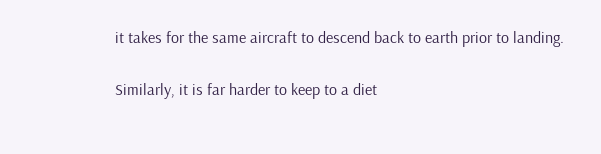it takes for the same aircraft to descend back to earth prior to landing.

Similarly, it is far harder to keep to a diet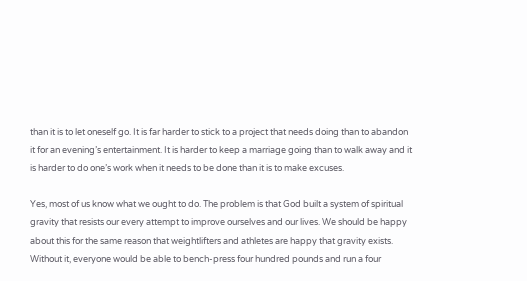than it is to let oneself go. It is far harder to stick to a project that needs doing than to abandon it for an evening’s entertainment. It is harder to keep a marriage going than to walk away and it is harder to do one’s work when it needs to be done than it is to make excuses.

Yes, most of us know what we ought to do. The problem is that God built a system of spiritual gravity that resists our every attempt to improve ourselves and our lives. We should be happy about this for the same reason that weightlifters and athletes are happy that gravity exists. Without it, everyone would be able to bench-press four hundred pounds and run a four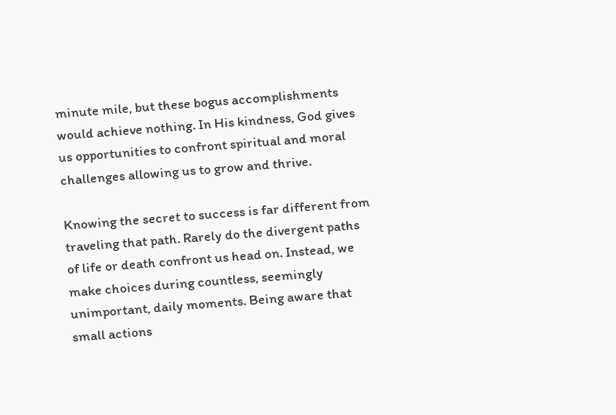minute mile, but these bogus accomplishments would achieve nothing. In His kindness, God gives us opportunities to confront spiritual and moral challenges allowing us to grow and thrive.

Knowing the secret to success is far different from traveling that path. Rarely do the divergent paths of life or death confront us head on. Instead, we make choices during countless, seemingly unimportant, daily moments. Being aware that small actions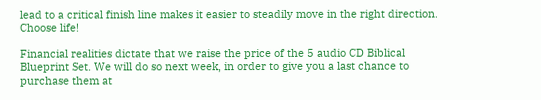lead to a critical finish line makes it easier to steadily move in the right direction. Choose life!

Financial realities dictate that we raise the price of the 5 audio CD Biblical Blueprint Set. We will do so next week, in order to give you a last chance to purchase them at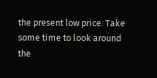the present low price. Take some time to look around the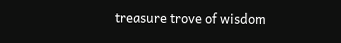treasure trove of wisdom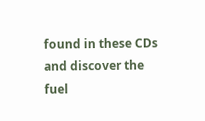found in these CDs and discover the fuel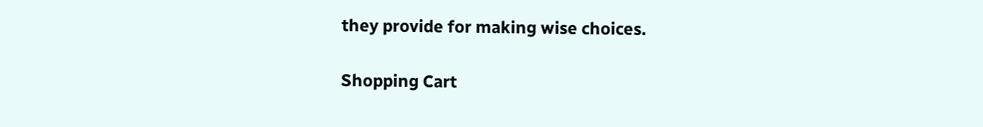they provide for making wise choices.

Shopping Cart